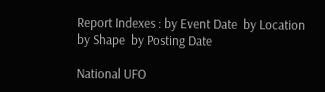Report Indexes : by Event Date  by Location  by Shape  by Posting Date

National UFO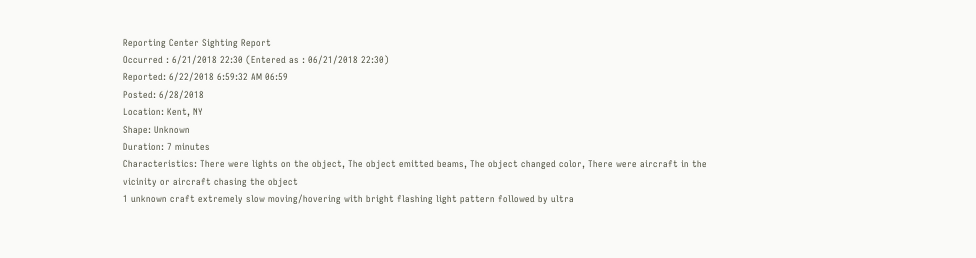Reporting Center Sighting Report
Occurred : 6/21/2018 22:30 (Entered as : 06/21/2018 22:30)
Reported: 6/22/2018 6:59:32 AM 06:59
Posted: 6/28/2018
Location: Kent, NY
Shape: Unknown
Duration: 7 minutes
Characteristics: There were lights on the object, The object emitted beams, The object changed color, There were aircraft in the vicinity or aircraft chasing the object
1 unknown craft extremely slow moving/hovering with bright flashing light pattern followed by ultra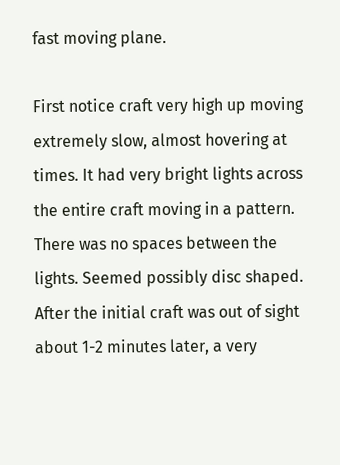fast moving plane.

First notice craft very high up moving extremely slow, almost hovering at times. It had very bright lights across the entire craft moving in a pattern. There was no spaces between the lights. Seemed possibly disc shaped. After the initial craft was out of sight about 1-2 minutes later, a very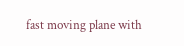fast moving plane with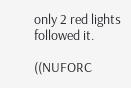only 2 red lights followed it.

((NUFORC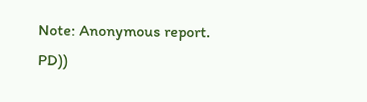Note: Anonymous report. PD))